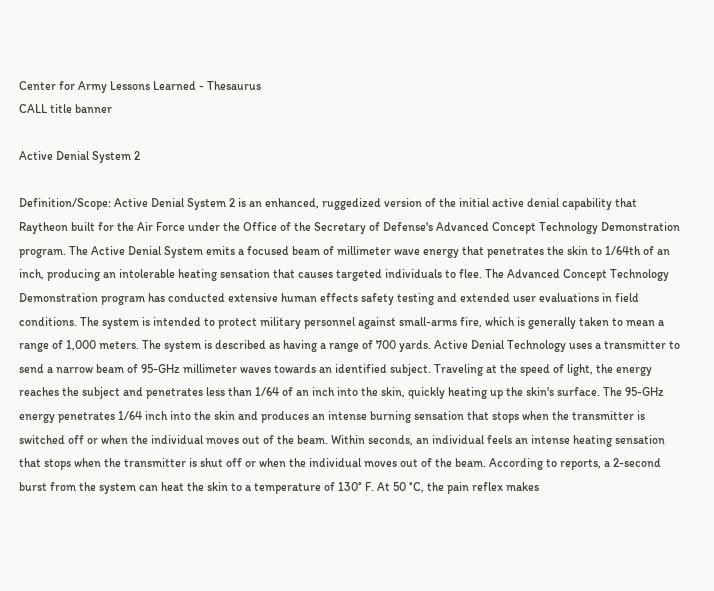Center for Army Lessons Learned - Thesaurus
CALL title banner

Active Denial System 2

Definition/Scope: Active Denial System 2 is an enhanced, ruggedized version of the initial active denial capability that Raytheon built for the Air Force under the Office of the Secretary of Defense's Advanced Concept Technology Demonstration program. The Active Denial System emits a focused beam of millimeter wave energy that penetrates the skin to 1/64th of an inch, producing an intolerable heating sensation that causes targeted individuals to flee. The Advanced Concept Technology Demonstration program has conducted extensive human effects safety testing and extended user evaluations in field conditions. The system is intended to protect military personnel against small-arms fire, which is generally taken to mean a range of 1,000 meters. The system is described as having a range of 700 yards. Active Denial Technology uses a transmitter to send a narrow beam of 95-GHz millimeter waves towards an identified subject. Traveling at the speed of light, the energy reaches the subject and penetrates less than 1/64 of an inch into the skin, quickly heating up the skin's surface. The 95-GHz energy penetrates 1/64 inch into the skin and produces an intense burning sensation that stops when the transmitter is switched off or when the individual moves out of the beam. Within seconds, an individual feels an intense heating sensation that stops when the transmitter is shut off or when the individual moves out of the beam. According to reports, a 2-second burst from the system can heat the skin to a temperature of 130° F. At 50 °C, the pain reflex makes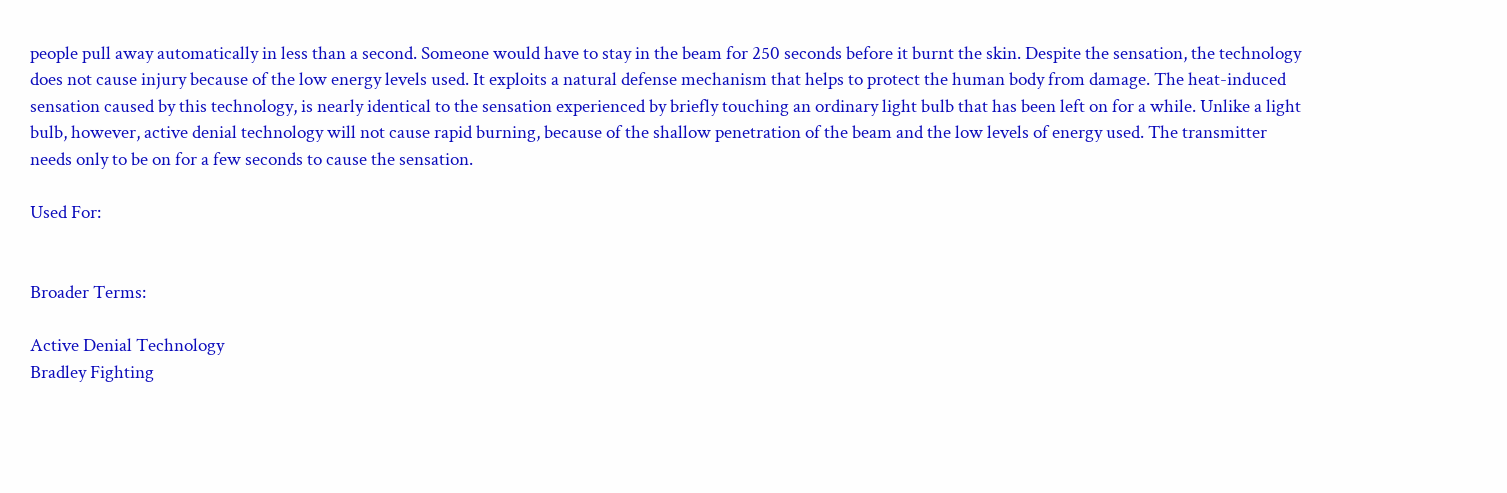people pull away automatically in less than a second. Someone would have to stay in the beam for 250 seconds before it burnt the skin. Despite the sensation, the technology does not cause injury because of the low energy levels used. It exploits a natural defense mechanism that helps to protect the human body from damage. The heat-induced sensation caused by this technology, is nearly identical to the sensation experienced by briefly touching an ordinary light bulb that has been left on for a while. Unlike a light bulb, however, active denial technology will not cause rapid burning, because of the shallow penetration of the beam and the low levels of energy used. The transmitter needs only to be on for a few seconds to cause the sensation.

Used For:


Broader Terms:

Active Denial Technology
Bradley Fighting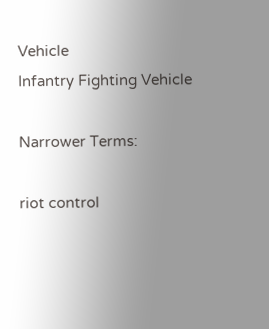Vehicle
Infantry Fighting Vehicle

Narrower Terms:

riot control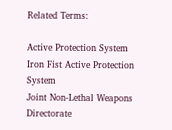Related Terms:

Active Protection System
Iron Fist Active Protection System
Joint Non-Lethal Weapons Directorate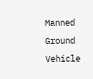Manned Ground Vehicle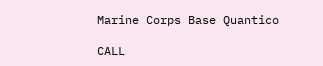Marine Corps Base Quantico

CALL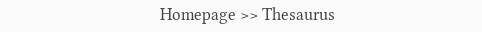Homepage >> Thesaurus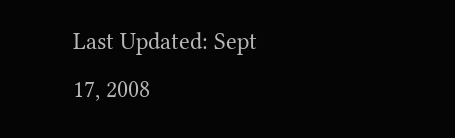Last Updated: Sept 17, 2008